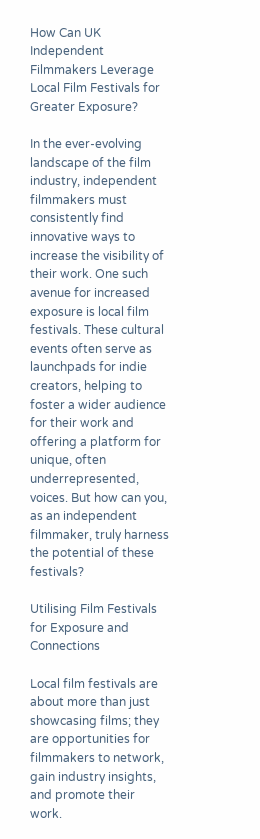How Can UK Independent Filmmakers Leverage Local Film Festivals for Greater Exposure?

In the ever-evolving landscape of the film industry, independent filmmakers must consistently find innovative ways to increase the visibility of their work. One such avenue for increased exposure is local film festivals. These cultural events often serve as launchpads for indie creators, helping to foster a wider audience for their work and offering a platform for unique, often underrepresented, voices. But how can you, as an independent filmmaker, truly harness the potential of these festivals?

Utilising Film Festivals for Exposure and Connections

Local film festivals are about more than just showcasing films; they are opportunities for filmmakers to network, gain industry insights, and promote their work.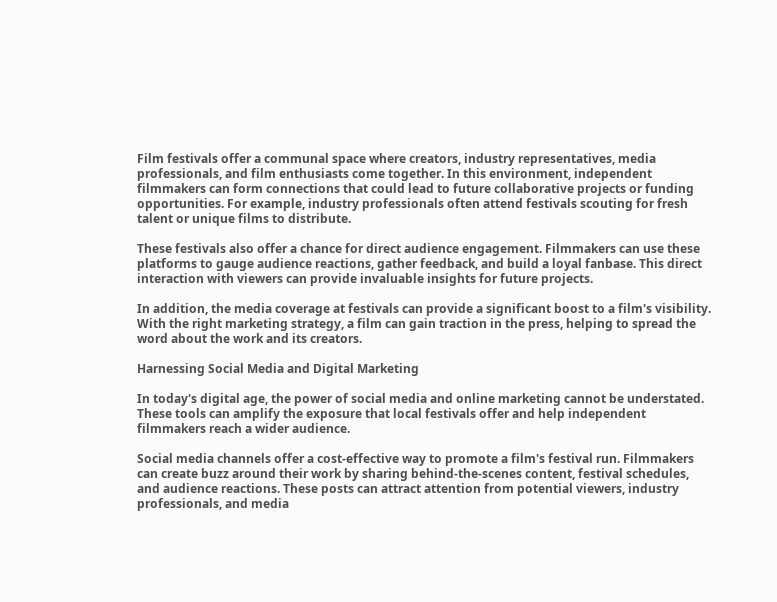Film festivals offer a communal space where creators, industry representatives, media professionals, and film enthusiasts come together. In this environment, independent filmmakers can form connections that could lead to future collaborative projects or funding opportunities. For example, industry professionals often attend festivals scouting for fresh talent or unique films to distribute.

These festivals also offer a chance for direct audience engagement. Filmmakers can use these platforms to gauge audience reactions, gather feedback, and build a loyal fanbase. This direct interaction with viewers can provide invaluable insights for future projects.

In addition, the media coverage at festivals can provide a significant boost to a film's visibility. With the right marketing strategy, a film can gain traction in the press, helping to spread the word about the work and its creators.

Harnessing Social Media and Digital Marketing

In today's digital age, the power of social media and online marketing cannot be understated. These tools can amplify the exposure that local festivals offer and help independent filmmakers reach a wider audience.

Social media channels offer a cost-effective way to promote a film's festival run. Filmmakers can create buzz around their work by sharing behind-the-scenes content, festival schedules, and audience reactions. These posts can attract attention from potential viewers, industry professionals, and media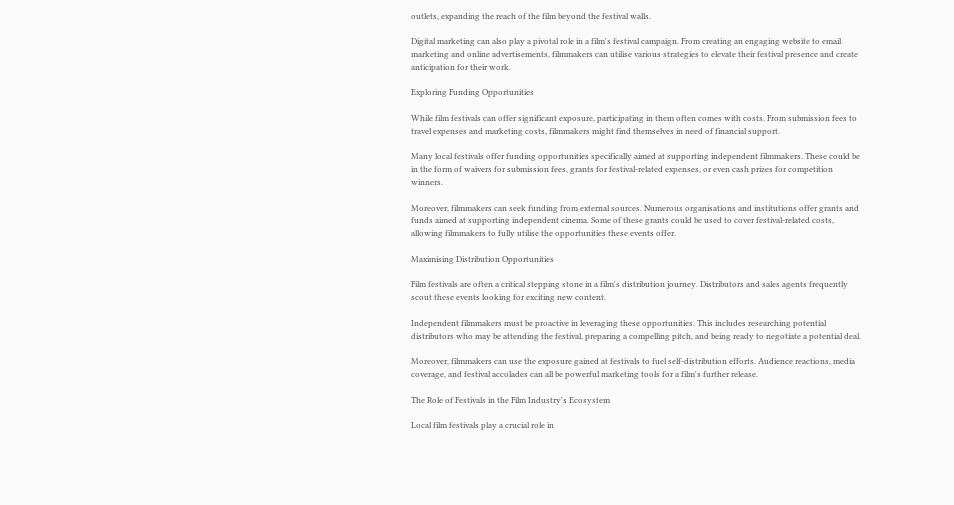outlets, expanding the reach of the film beyond the festival walls.

Digital marketing can also play a pivotal role in a film's festival campaign. From creating an engaging website to email marketing and online advertisements, filmmakers can utilise various strategies to elevate their festival presence and create anticipation for their work.

Exploring Funding Opportunities

While film festivals can offer significant exposure, participating in them often comes with costs. From submission fees to travel expenses and marketing costs, filmmakers might find themselves in need of financial support.

Many local festivals offer funding opportunities specifically aimed at supporting independent filmmakers. These could be in the form of waivers for submission fees, grants for festival-related expenses, or even cash prizes for competition winners.

Moreover, filmmakers can seek funding from external sources. Numerous organisations and institutions offer grants and funds aimed at supporting independent cinema. Some of these grants could be used to cover festival-related costs, allowing filmmakers to fully utilise the opportunities these events offer.

Maximising Distribution Opportunities

Film festivals are often a critical stepping stone in a film's distribution journey. Distributors and sales agents frequently scout these events looking for exciting new content.

Independent filmmakers must be proactive in leveraging these opportunities. This includes researching potential distributors who may be attending the festival, preparing a compelling pitch, and being ready to negotiate a potential deal.

Moreover, filmmakers can use the exposure gained at festivals to fuel self-distribution efforts. Audience reactions, media coverage, and festival accolades can all be powerful marketing tools for a film's further release.

The Role of Festivals in the Film Industry's Ecosystem

Local film festivals play a crucial role in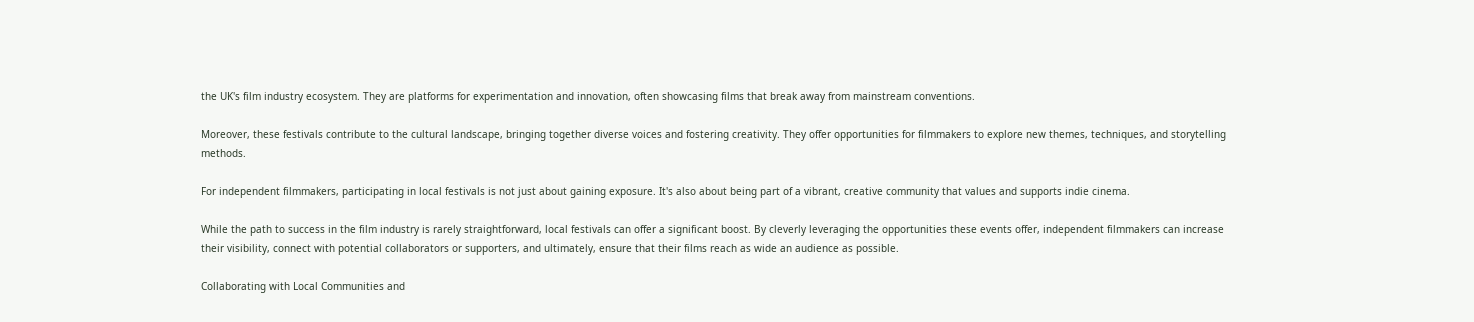the UK's film industry ecosystem. They are platforms for experimentation and innovation, often showcasing films that break away from mainstream conventions.

Moreover, these festivals contribute to the cultural landscape, bringing together diverse voices and fostering creativity. They offer opportunities for filmmakers to explore new themes, techniques, and storytelling methods.

For independent filmmakers, participating in local festivals is not just about gaining exposure. It's also about being part of a vibrant, creative community that values and supports indie cinema.

While the path to success in the film industry is rarely straightforward, local festivals can offer a significant boost. By cleverly leveraging the opportunities these events offer, independent filmmakers can increase their visibility, connect with potential collaborators or supporters, and ultimately, ensure that their films reach as wide an audience as possible.

Collaborating with Local Communities and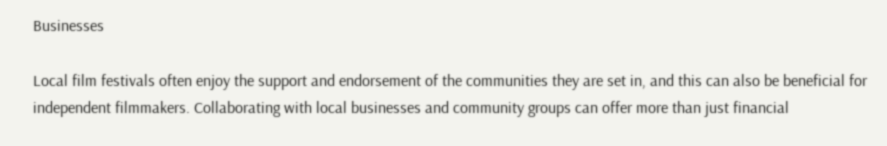Businesses

Local film festivals often enjoy the support and endorsement of the communities they are set in, and this can also be beneficial for independent filmmakers. Collaborating with local businesses and community groups can offer more than just financial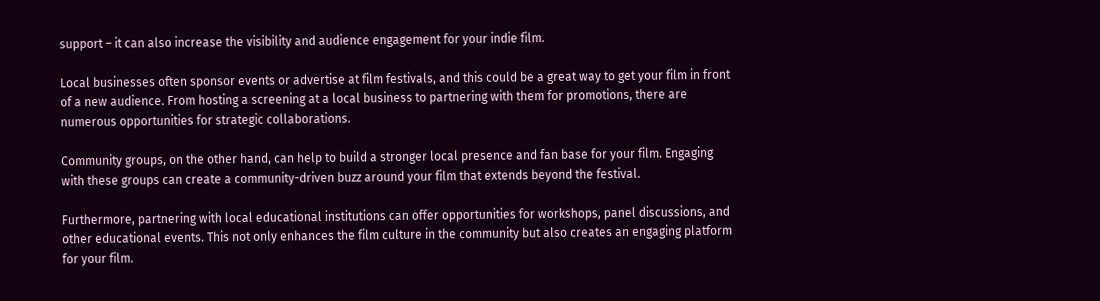support – it can also increase the visibility and audience engagement for your indie film.

Local businesses often sponsor events or advertise at film festivals, and this could be a great way to get your film in front of a new audience. From hosting a screening at a local business to partnering with them for promotions, there are numerous opportunities for strategic collaborations.

Community groups, on the other hand, can help to build a stronger local presence and fan base for your film. Engaging with these groups can create a community-driven buzz around your film that extends beyond the festival.

Furthermore, partnering with local educational institutions can offer opportunities for workshops, panel discussions, and other educational events. This not only enhances the film culture in the community but also creates an engaging platform for your film.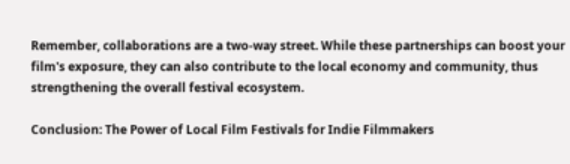Remember, collaborations are a two-way street. While these partnerships can boost your film's exposure, they can also contribute to the local economy and community, thus strengthening the overall festival ecosystem.

Conclusion: The Power of Local Film Festivals for Indie Filmmakers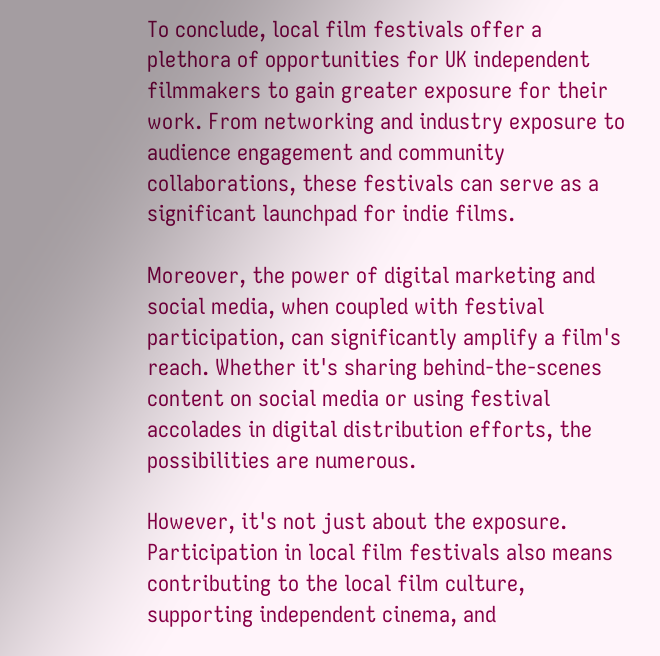To conclude, local film festivals offer a plethora of opportunities for UK independent filmmakers to gain greater exposure for their work. From networking and industry exposure to audience engagement and community collaborations, these festivals can serve as a significant launchpad for indie films.

Moreover, the power of digital marketing and social media, when coupled with festival participation, can significantly amplify a film's reach. Whether it's sharing behind-the-scenes content on social media or using festival accolades in digital distribution efforts, the possibilities are numerous.

However, it's not just about the exposure. Participation in local film festivals also means contributing to the local film culture, supporting independent cinema, and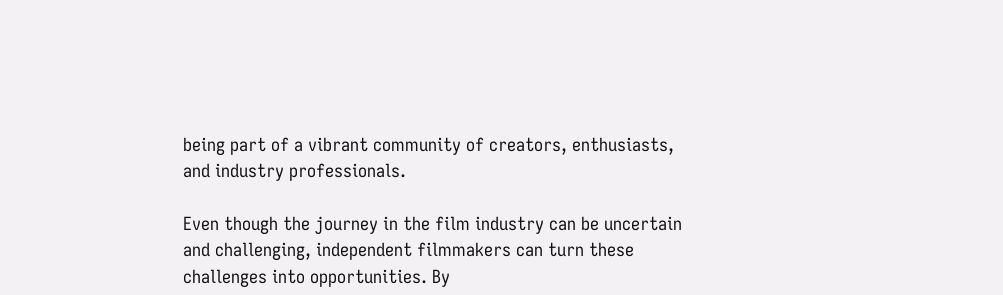being part of a vibrant community of creators, enthusiasts, and industry professionals.

Even though the journey in the film industry can be uncertain and challenging, independent filmmakers can turn these challenges into opportunities. By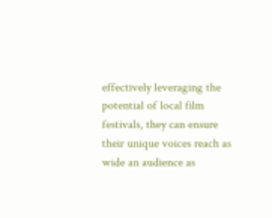effectively leveraging the potential of local film festivals, they can ensure their unique voices reach as wide an audience as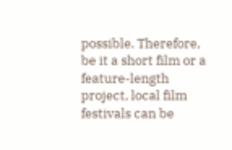possible. Therefore, be it a short film or a feature-length project, local film festivals can be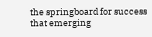the springboard for success that emerging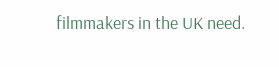filmmakers in the UK need.